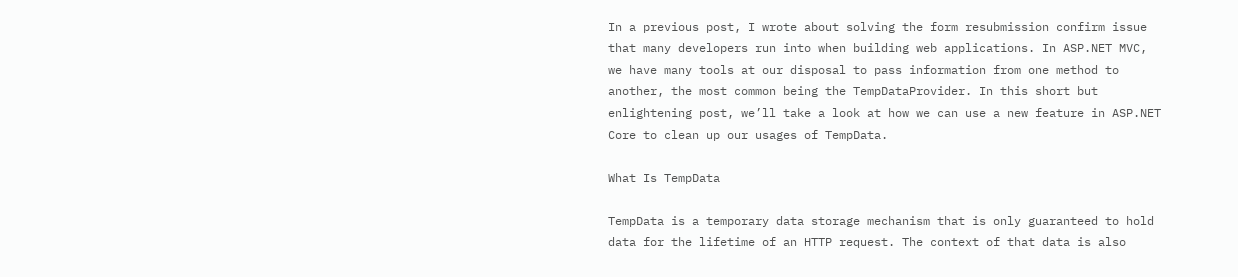In a previous post, I wrote about solving the form resubmission confirm issue that many developers run into when building web applications. In ASP.NET MVC, we have many tools at our disposal to pass information from one method to another, the most common being the TempDataProvider. In this short but enlightening post, we’ll take a look at how we can use a new feature in ASP.NET Core to clean up our usages of TempData.

What Is TempData

TempData is a temporary data storage mechanism that is only guaranteed to hold data for the lifetime of an HTTP request. The context of that data is also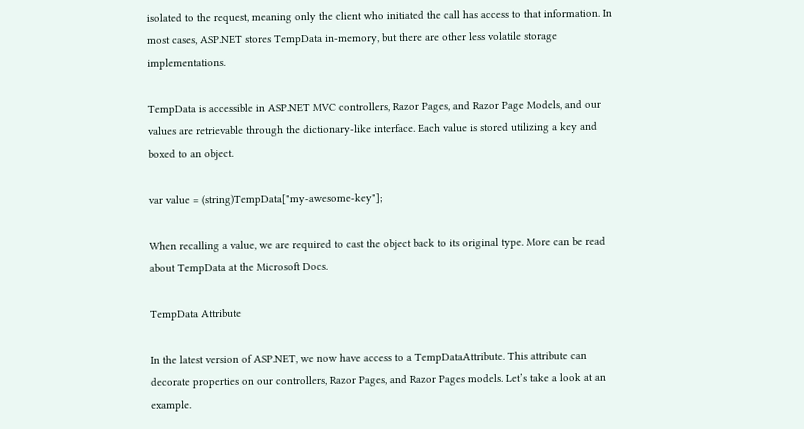isolated to the request, meaning only the client who initiated the call has access to that information. In most cases, ASP.NET stores TempData in-memory, but there are other less volatile storage implementations.

TempData is accessible in ASP.NET MVC controllers, Razor Pages, and Razor Page Models, and our values are retrievable through the dictionary-like interface. Each value is stored utilizing a key and boxed to an object.

var value = (string)TempData["my-awesome-key"];

When recalling a value, we are required to cast the object back to its original type. More can be read about TempData at the Microsoft Docs.

TempData Attribute

In the latest version of ASP.NET, we now have access to a TempDataAttribute. This attribute can decorate properties on our controllers, Razor Pages, and Razor Pages models. Let’s take a look at an example.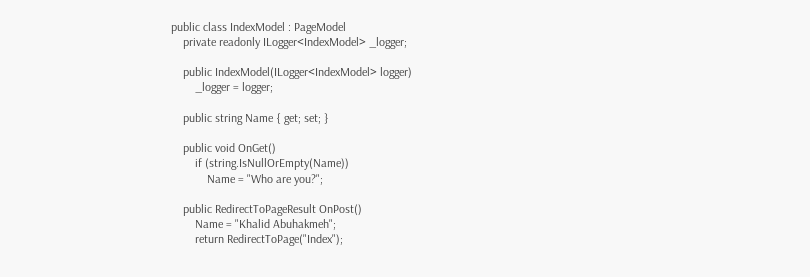public class IndexModel : PageModel
    private readonly ILogger<IndexModel> _logger;

    public IndexModel(ILogger<IndexModel> logger)
        _logger = logger;

    public string Name { get; set; }

    public void OnGet()
        if (string.IsNullOrEmpty(Name))
            Name = "Who are you?";

    public RedirectToPageResult OnPost()
        Name = "Khalid Abuhakmeh";
        return RedirectToPage("Index");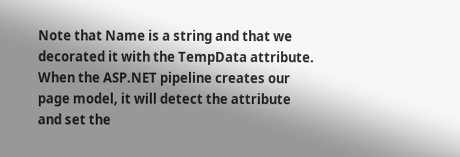Note that Name is a string and that we decorated it with the TempData attribute. When the ASP.NET pipeline creates our page model, it will detect the attribute and set the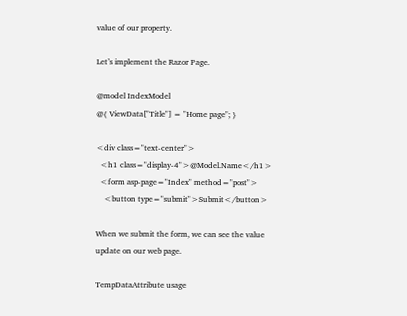value of our property.

Let’s implement the Razor Page.

@model IndexModel
@{ ViewData["Title"] = "Home page"; }

<div class="text-center">
  <h1 class="display-4">@Model.Name</h1>
  <form asp-page="Index" method="post">
    <button type="submit">Submit</button>

When we submit the form, we can see the value update on our web page.

TempDataAttribute usage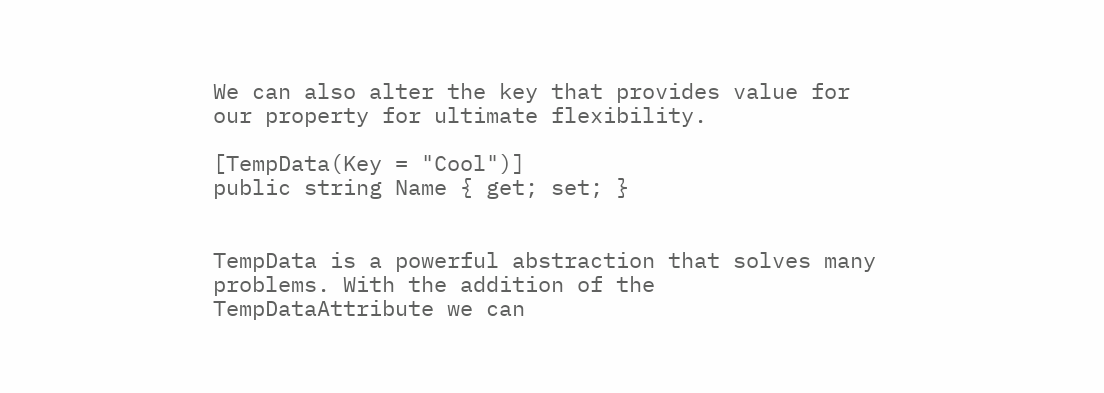We can also alter the key that provides value for our property for ultimate flexibility.

[TempData(Key = "Cool")]
public string Name { get; set; }


TempData is a powerful abstraction that solves many problems. With the addition of the TempDataAttribute we can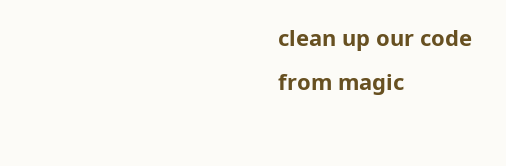clean up our code from magic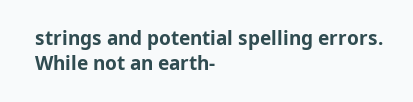strings and potential spelling errors. While not an earth-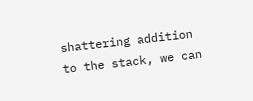shattering addition to the stack, we can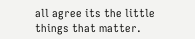all agree its the little things that matter.